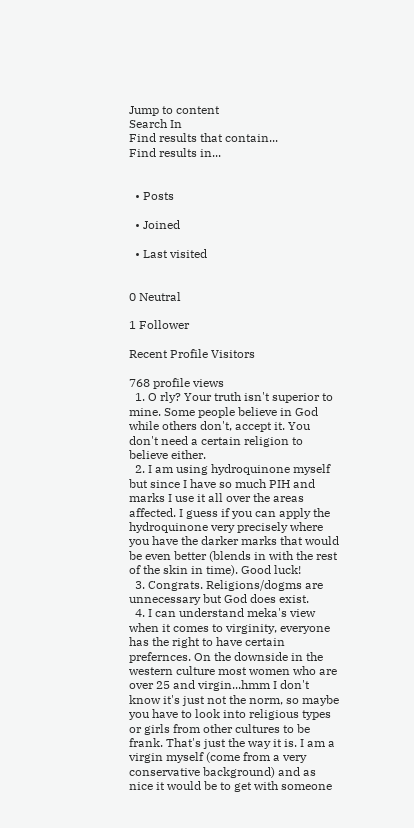Jump to content
Search In
Find results that contain...
Find results in...


  • Posts

  • Joined

  • Last visited


0 Neutral

1 Follower

Recent Profile Visitors

768 profile views
  1. O rly? Your truth isn't superior to mine. Some people believe in God while others don't, accept it. You don't need a certain religion to believe either.
  2. I am using hydroquinone myself but since I have so much PIH and marks I use it all over the areas affected. I guess if you can apply the hydroquinone very precisely where you have the darker marks that would be even better (blends in with the rest of the skin in time). Good luck!
  3. Congrats. Religions/dogms are unnecessary but God does exist.
  4. I can understand meka's view when it comes to virginity, everyone has the right to have certain prefernces. On the downside in the western culture most women who are over 25 and virgin...hmm I don't know it's just not the norm, so maybe you have to look into religious types or girls from other cultures to be frank. That's just the way it is. I am a virgin myself (come from a very conservative background) and as nice it would be to get with someone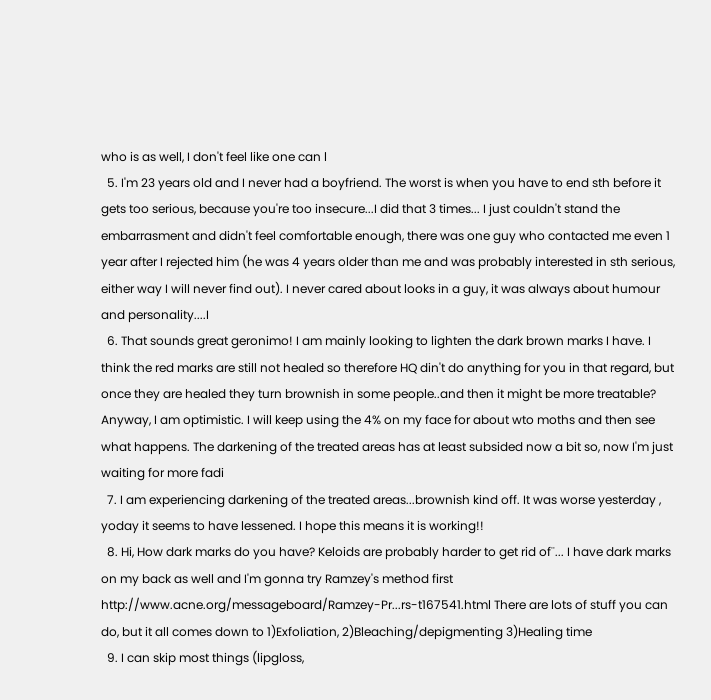who is as well, I don't feel like one can l
  5. I'm 23 years old and I never had a boyfriend. The worst is when you have to end sth before it gets too serious, because you're too insecure...I did that 3 times... I just couldn't stand the embarrasment and didn't feel comfortable enough, there was one guy who contacted me even 1 year after I rejected him (he was 4 years older than me and was probably interested in sth serious, either way I will never find out). I never cared about looks in a guy, it was always about humour and personality....I
  6. That sounds great geronimo! I am mainly looking to lighten the dark brown marks I have. I think the red marks are still not healed so therefore HQ din't do anything for you in that regard, but once they are healed they turn brownish in some people..and then it might be more treatable? Anyway, I am optimistic. I will keep using the 4% on my face for about wto moths and then see what happens. The darkening of the treated areas has at least subsided now a bit so, now I'm just waiting for more fadi
  7. I am experiencing darkening of the treated areas...brownish kind off. It was worse yesterday , yoday it seems to have lessened. I hope this means it is working!!
  8. Hi, How dark marks do you have? Keloids are probably harder to get rid of¨... I have dark marks on my back as well and I'm gonna try Ramzey's method first http://www.acne.org/messageboard/Ramzey-Pr...rs-t167541.html There are lots of stuff you can do, but it all comes down to 1)Exfoliation, 2)Bleaching/depigmenting 3)Healing time
  9. I can skip most things (lipgloss,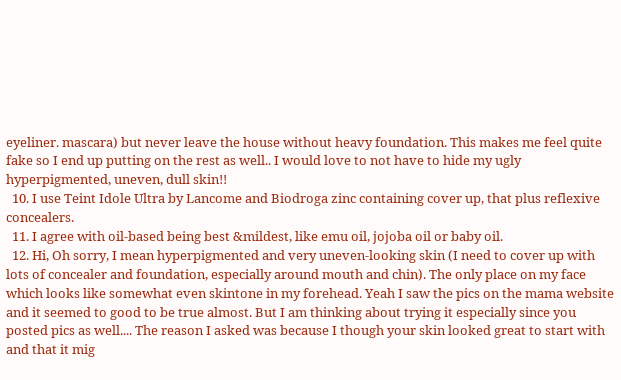eyeliner. mascara) but never leave the house without heavy foundation. This makes me feel quite fake so I end up putting on the rest as well.. I would love to not have to hide my ugly hyperpigmented, uneven, dull skin!!
  10. I use Teint Idole Ultra by Lancome and Biodroga zinc containing cover up, that plus reflexive concealers.
  11. I agree with oil-based being best &mildest, like emu oil, jojoba oil or baby oil.
  12. Hi, Oh sorry, I mean hyperpigmented and very uneven-looking skin (I need to cover up with lots of concealer and foundation, especially around mouth and chin). The only place on my face which looks like somewhat even skintone in my forehead. Yeah I saw the pics on the mama website and it seemed to good to be true almost. But I am thinking about trying it especially since you posted pics as well.... The reason I asked was because I though your skin looked great to start with and that it mig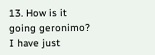13. How is it going geronimo? I have just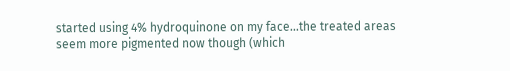started using 4% hydroquinone on my face...the treated areas seem more pigmented now though (which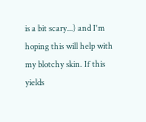is a bit scary...) and I'm hoping this will help with my blotchy skin. If this yields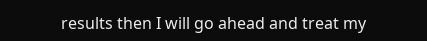results then I will go ahead and treat my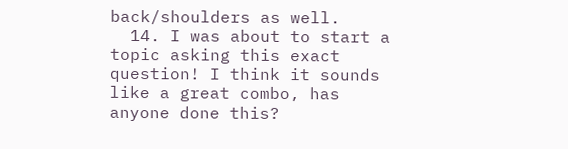back/shoulders as well.
  14. I was about to start a topic asking this exact question! I think it sounds like a great combo, has anyone done this?